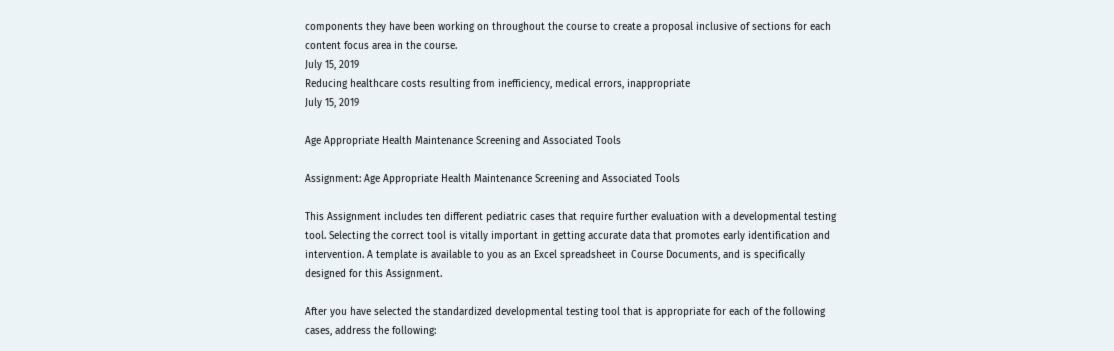components they have been working on throughout the course to create a proposal inclusive of sections for each content focus area in the course.
July 15, 2019
Reducing healthcare costs resulting from inefficiency, medical errors, inappropriate
July 15, 2019

Age Appropriate Health Maintenance Screening and Associated Tools

Assignment: Age Appropriate Health Maintenance Screening and Associated Tools

This Assignment includes ten different pediatric cases that require further evaluation with a developmental testing tool. Selecting the correct tool is vitally important in getting accurate data that promotes early identification and intervention. A template is available to you as an Excel spreadsheet in Course Documents, and is specifically designed for this Assignment.

After you have selected the standardized developmental testing tool that is appropriate for each of the following cases, address the following: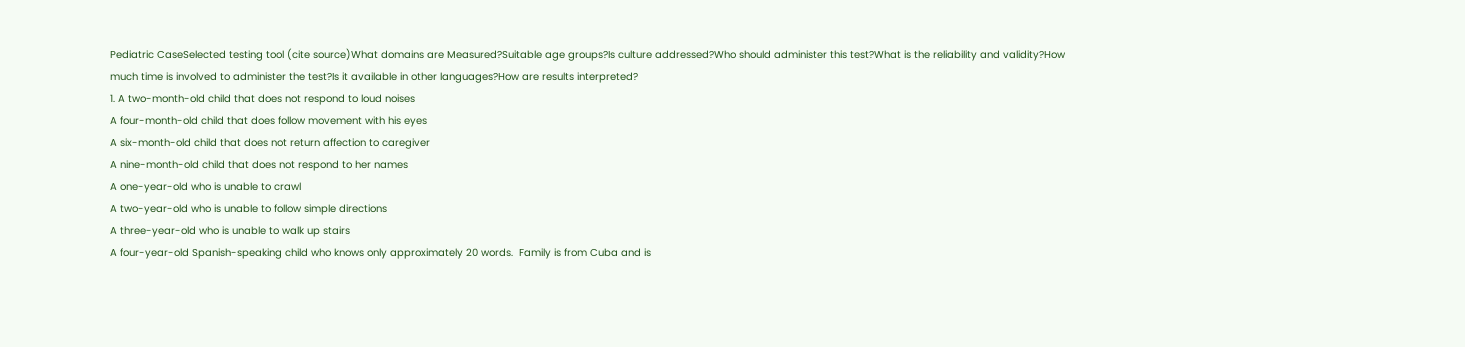Pediatric CaseSelected testing tool (cite source)What domains are Measured?Suitable age groups?Is culture addressed?Who should administer this test?What is the reliability and validity?How much time is involved to administer the test?Is it available in other languages?How are results interpreted?
1. A two-month-old child that does not respond to loud noises
A four-month-old child that does follow movement with his eyes
A six-month-old child that does not return affection to caregiver
A nine-month-old child that does not respond to her names
A one-year-old who is unable to crawl
A two-year-old who is unable to follow simple directions
A three-year-old who is unable to walk up stairs
A four-year-old Spanish-speaking child who knows only approximately 20 words.  Family is from Cuba and is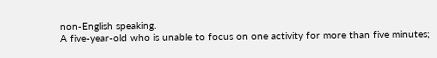non-English speaking.
A five-year-old who is unable to focus on one activity for more than five minutes;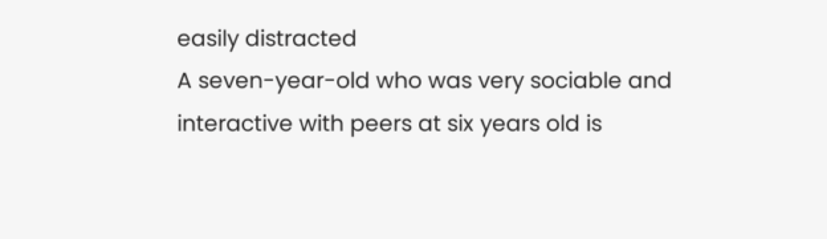easily distracted
A seven-year-old who was very sociable and interactive with peers at six years old is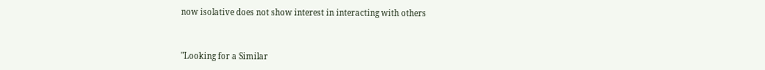now isolative does not show interest in interacting with others



"Looking for a Similar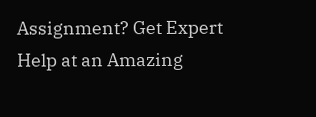Assignment? Get Expert Help at an Amazing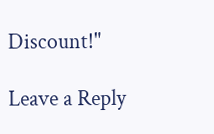Discount!"

Leave a Reply